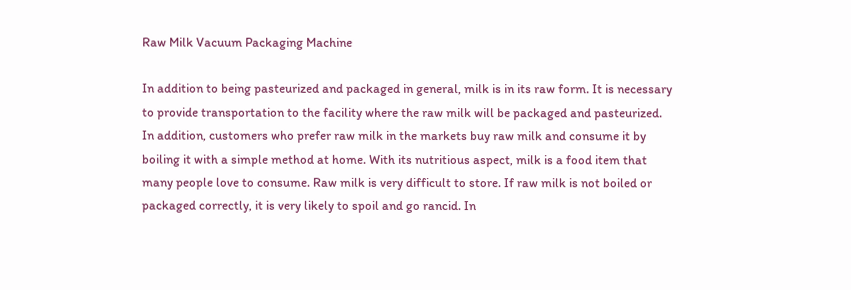Raw Milk Vacuum Packaging Machine

In addition to being pasteurized and packaged in general, milk is in its raw form. It is necessary to provide transportation to the facility where the raw milk will be packaged and pasteurized. In addition, customers who prefer raw milk in the markets buy raw milk and consume it by boiling it with a simple method at home. With its nutritious aspect, milk is a food item that many people love to consume. Raw milk is very difficult to store. If raw milk is not boiled or packaged correctly, it is very likely to spoil and go rancid. In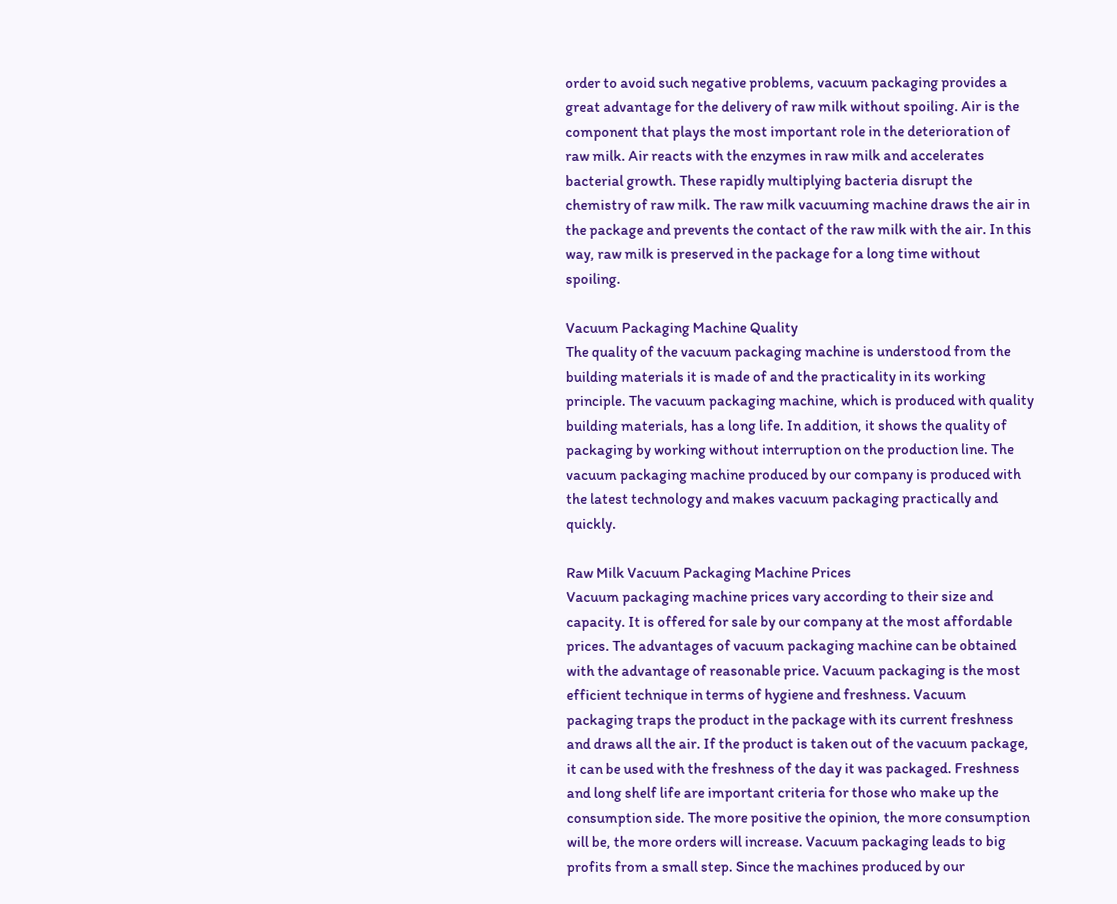order to avoid such negative problems, vacuum packaging provides a great advantage for the delivery of raw milk without spoiling. Air is the component that plays the most important role in the deterioration of raw milk. Air reacts with the enzymes in raw milk and accelerates bacterial growth. These rapidly multiplying bacteria disrupt the chemistry of raw milk. The raw milk vacuuming machine draws the air in the package and prevents the contact of the raw milk with the air. In this way, raw milk is preserved in the package for a long time without spoiling.

Vacuum Packaging Machine Quality
The quality of the vacuum packaging machine is understood from the building materials it is made of and the practicality in its working principle. The vacuum packaging machine, which is produced with quality building materials, has a long life. In addition, it shows the quality of packaging by working without interruption on the production line. The vacuum packaging machine produced by our company is produced with the latest technology and makes vacuum packaging practically and quickly.

Raw Milk Vacuum Packaging Machine Prices
Vacuum packaging machine prices vary according to their size and capacity. It is offered for sale by our company at the most affordable prices. The advantages of vacuum packaging machine can be obtained with the advantage of reasonable price. Vacuum packaging is the most efficient technique in terms of hygiene and freshness. Vacuum packaging traps the product in the package with its current freshness and draws all the air. If the product is taken out of the vacuum package, it can be used with the freshness of the day it was packaged. Freshness and long shelf life are important criteria for those who make up the consumption side. The more positive the opinion, the more consumption will be, the more orders will increase. Vacuum packaging leads to big profits from a small step. Since the machines produced by our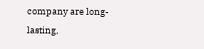company are long-lasting,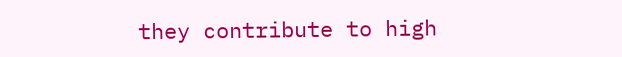they contribute to high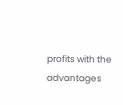profits with the advantages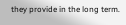they provide in the long term.